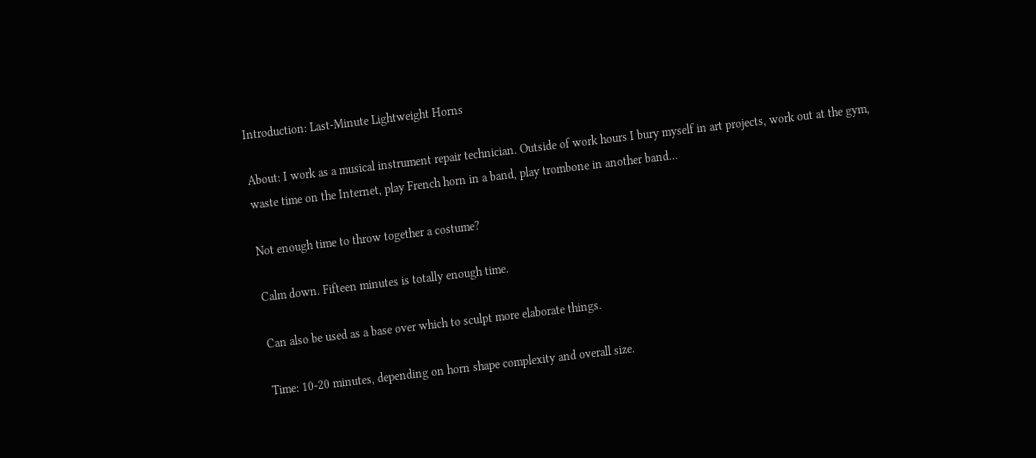Introduction: Last-Minute Lightweight Horns

About: I work as a musical instrument repair technician. Outside of work hours I bury myself in art projects, work out at the gym, waste time on the Internet, play French horn in a band, play trombone in another band…

Not enough time to throw together a costume?

Calm down. Fifteen minutes is totally enough time.

Can also be used as a base over which to sculpt more elaborate things.

Time: 10-20 minutes, depending on horn shape complexity and overall size.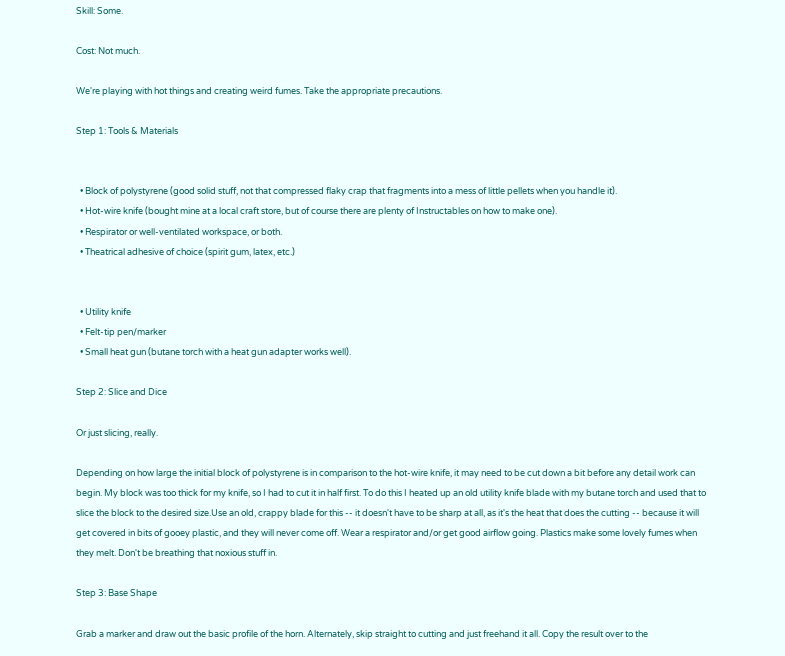Skill: Some.

Cost: Not much.

We're playing with hot things and creating weird fumes. Take the appropriate precautions.

Step 1: Tools & Materials


  • Block of polystyrene (good solid stuff, not that compressed flaky crap that fragments into a mess of little pellets when you handle it).
  • Hot-wire knife (bought mine at a local craft store, but of course there are plenty of Instructables on how to make one).
  • Respirator or well-ventilated workspace, or both.
  • Theatrical adhesive of choice (spirit gum, latex, etc.)


  • Utility knife
  • Felt-tip pen/marker
  • Small heat gun (butane torch with a heat gun adapter works well).

Step 2: Slice and Dice

Or just slicing, really.

Depending on how large the initial block of polystyrene is in comparison to the hot-wire knife, it may need to be cut down a bit before any detail work can begin. My block was too thick for my knife, so I had to cut it in half first. To do this I heated up an old utility knife blade with my butane torch and used that to slice the block to the desired size.Use an old, crappy blade for this -- it doesn't have to be sharp at all, as it's the heat that does the cutting -- because it will get covered in bits of gooey plastic, and they will never come off. Wear a respirator and/or get good airflow going. Plastics make some lovely fumes when they melt. Don't be breathing that noxious stuff in.

Step 3: Base Shape

Grab a marker and draw out the basic profile of the horn. Alternately, skip straight to cutting and just freehand it all. Copy the result over to the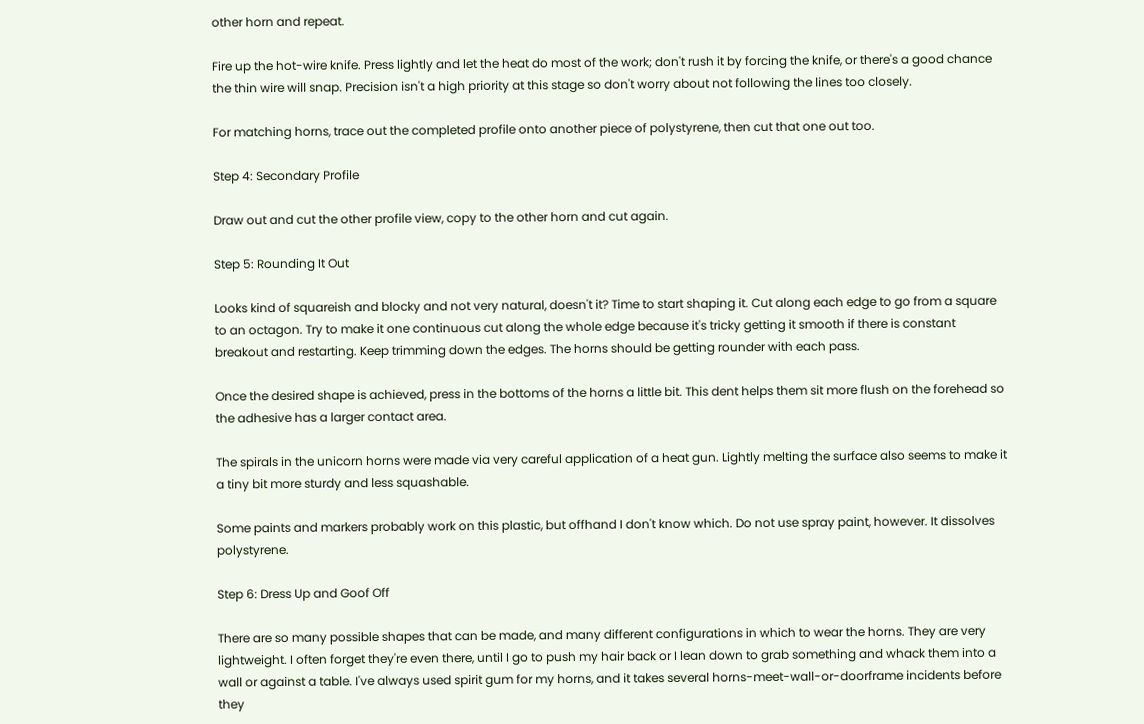other horn and repeat.

Fire up the hot-wire knife. Press lightly and let the heat do most of the work; don't rush it by forcing the knife, or there's a good chance the thin wire will snap. Precision isn't a high priority at this stage so don't worry about not following the lines too closely.

For matching horns, trace out the completed profile onto another piece of polystyrene, then cut that one out too.

Step 4: Secondary Profile

Draw out and cut the other profile view, copy to the other horn and cut again.

Step 5: Rounding It Out

Looks kind of squareish and blocky and not very natural, doesn't it? Time to start shaping it. Cut along each edge to go from a square to an octagon. Try to make it one continuous cut along the whole edge because it's tricky getting it smooth if there is constant breakout and restarting. Keep trimming down the edges. The horns should be getting rounder with each pass.

Once the desired shape is achieved, press in the bottoms of the horns a little bit. This dent helps them sit more flush on the forehead so the adhesive has a larger contact area.

The spirals in the unicorn horns were made via very careful application of a heat gun. Lightly melting the surface also seems to make it a tiny bit more sturdy and less squashable.

Some paints and markers probably work on this plastic, but offhand I don't know which. Do not use spray paint, however. It dissolves polystyrene.

Step 6: Dress Up and Goof Off

There are so many possible shapes that can be made, and many different configurations in which to wear the horns. They are very lightweight. I often forget they're even there, until I go to push my hair back or I lean down to grab something and whack them into a wall or against a table. I've always used spirit gum for my horns, and it takes several horns-meet-wall-or-doorframe incidents before they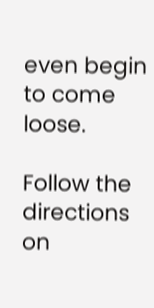even begin to come loose.

Follow the directions on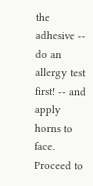the adhesive -- do an allergy test first! -- and apply horns to face. Proceed to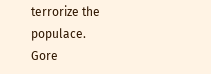terrorize the populace. Gore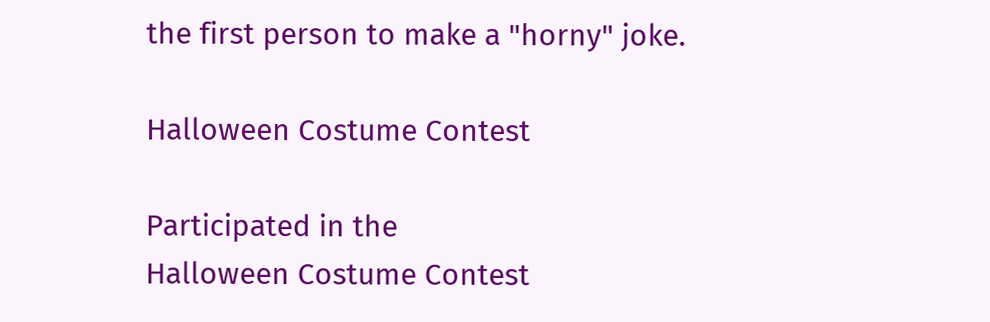the first person to make a "horny" joke.

Halloween Costume Contest

Participated in the
Halloween Costume Contest